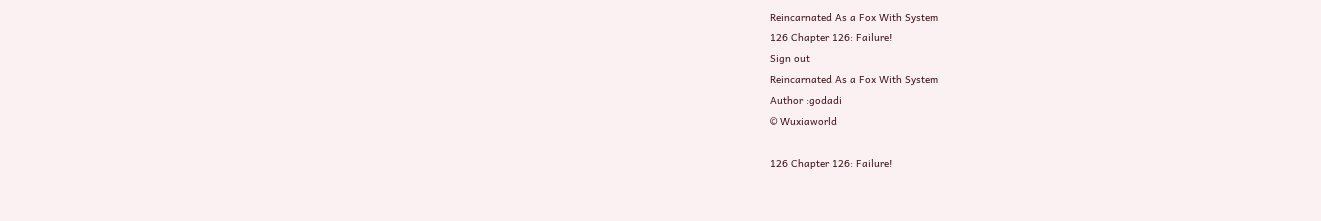Reincarnated As a Fox With System
126 Chapter 126: Failure!
Sign out
Reincarnated As a Fox With System
Author :godadi
© Wuxiaworld

126 Chapter 126: Failure!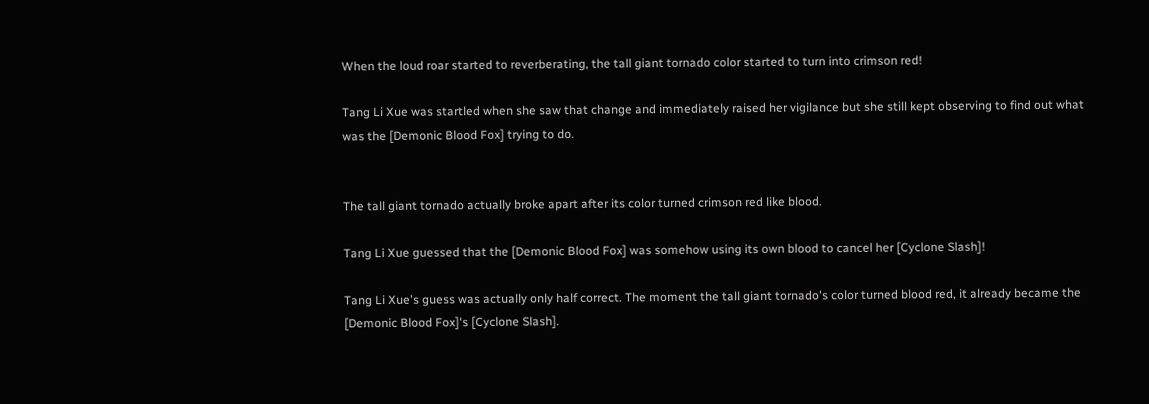When the loud roar started to reverberating, the tall giant tornado color started to turn into crimson red!

Tang Li Xue was startled when she saw that change and immediately raised her vigilance but she still kept observing to find out what was the [Demonic Blood Fox] trying to do.


The tall giant tornado actually broke apart after its color turned crimson red like blood.

Tang Li Xue guessed that the [Demonic Blood Fox] was somehow using its own blood to cancel her [Cyclone Slash]!

Tang Li Xue's guess was actually only half correct. The moment the tall giant tornado's color turned blood red, it already became the [Demonic Blood Fox]'s [Cyclone Slash].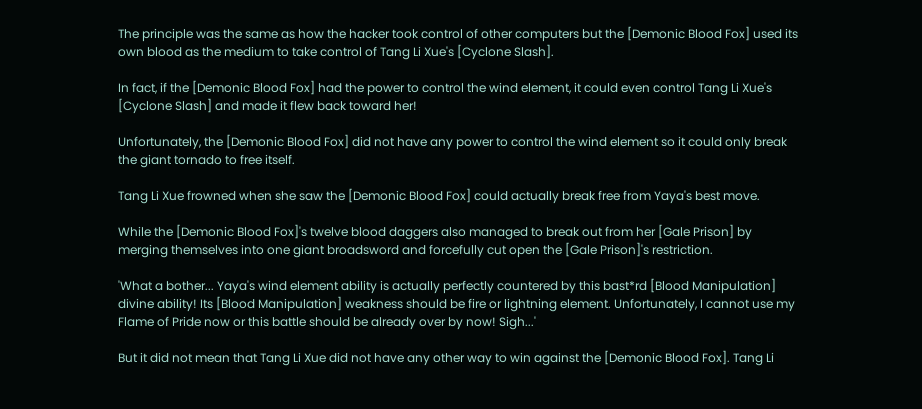The principle was the same as how the hacker took control of other computers but the [Demonic Blood Fox] used its own blood as the medium to take control of Tang Li Xue's [Cyclone Slash].

In fact, if the [Demonic Blood Fox] had the power to control the wind element, it could even control Tang Li Xue's [Cyclone Slash] and made it flew back toward her!

Unfortunately, the [Demonic Blood Fox] did not have any power to control the wind element so it could only break the giant tornado to free itself.

Tang Li Xue frowned when she saw the [Demonic Blood Fox] could actually break free from Yaya's best move.

While the [Demonic Blood Fox]'s twelve blood daggers also managed to break out from her [Gale Prison] by merging themselves into one giant broadsword and forcefully cut open the [Gale Prison]'s restriction.

'What a bother... Yaya's wind element ability is actually perfectly countered by this bast*rd [Blood Manipulation] divine ability! Its [Blood Manipulation] weakness should be fire or lightning element. Unfortunately, I cannot use my Flame of Pride now or this battle should be already over by now! Sigh...'

But it did not mean that Tang Li Xue did not have any other way to win against the [Demonic Blood Fox]. Tang Li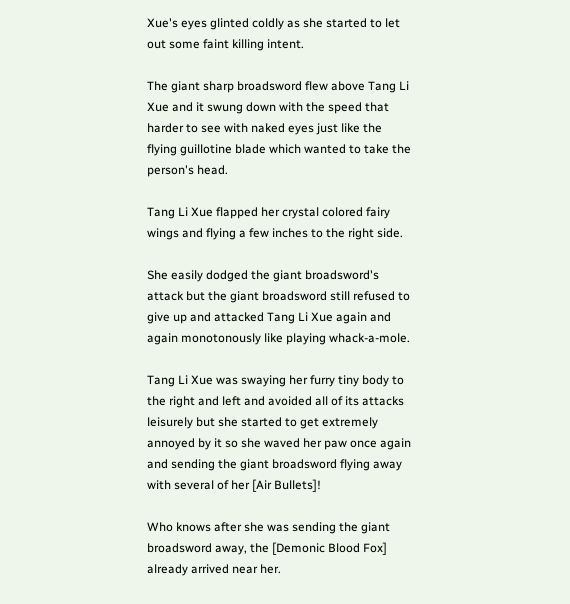Xue's eyes glinted coldly as she started to let out some faint killing intent.

The giant sharp broadsword flew above Tang Li Xue and it swung down with the speed that harder to see with naked eyes just like the flying guillotine blade which wanted to take the person's head.

Tang Li Xue flapped her crystal colored fairy wings and flying a few inches to the right side.

She easily dodged the giant broadsword's attack but the giant broadsword still refused to give up and attacked Tang Li Xue again and again monotonously like playing whack-a-mole.

Tang Li Xue was swaying her furry tiny body to the right and left and avoided all of its attacks leisurely but she started to get extremely annoyed by it so she waved her paw once again and sending the giant broadsword flying away with several of her [Air Bullets]!

Who knows after she was sending the giant broadsword away, the [Demonic Blood Fox] already arrived near her.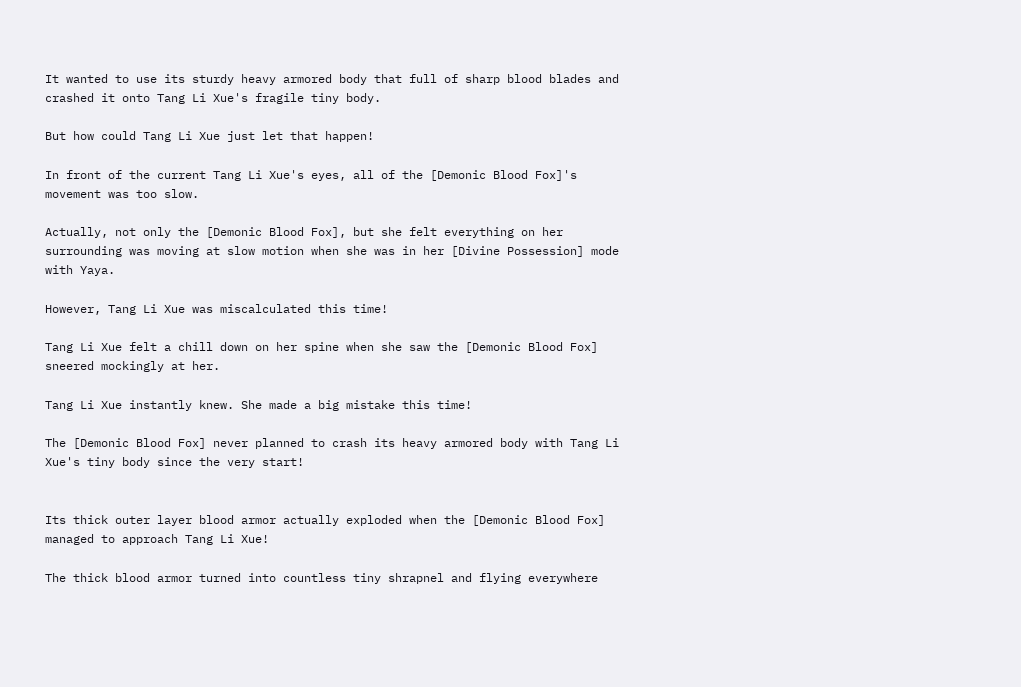It wanted to use its sturdy heavy armored body that full of sharp blood blades and crashed it onto Tang Li Xue's fragile tiny body.

But how could Tang Li Xue just let that happen!

In front of the current Tang Li Xue's eyes, all of the [Demonic Blood Fox]'s movement was too slow.

Actually, not only the [Demonic Blood Fox], but she felt everything on her surrounding was moving at slow motion when she was in her [Divine Possession] mode with Yaya.

However, Tang Li Xue was miscalculated this time!

Tang Li Xue felt a chill down on her spine when she saw the [Demonic Blood Fox] sneered mockingly at her.

Tang Li Xue instantly knew. She made a big mistake this time!

The [Demonic Blood Fox] never planned to crash its heavy armored body with Tang Li Xue's tiny body since the very start!


Its thick outer layer blood armor actually exploded when the [Demonic Blood Fox] managed to approach Tang Li Xue!

The thick blood armor turned into countless tiny shrapnel and flying everywhere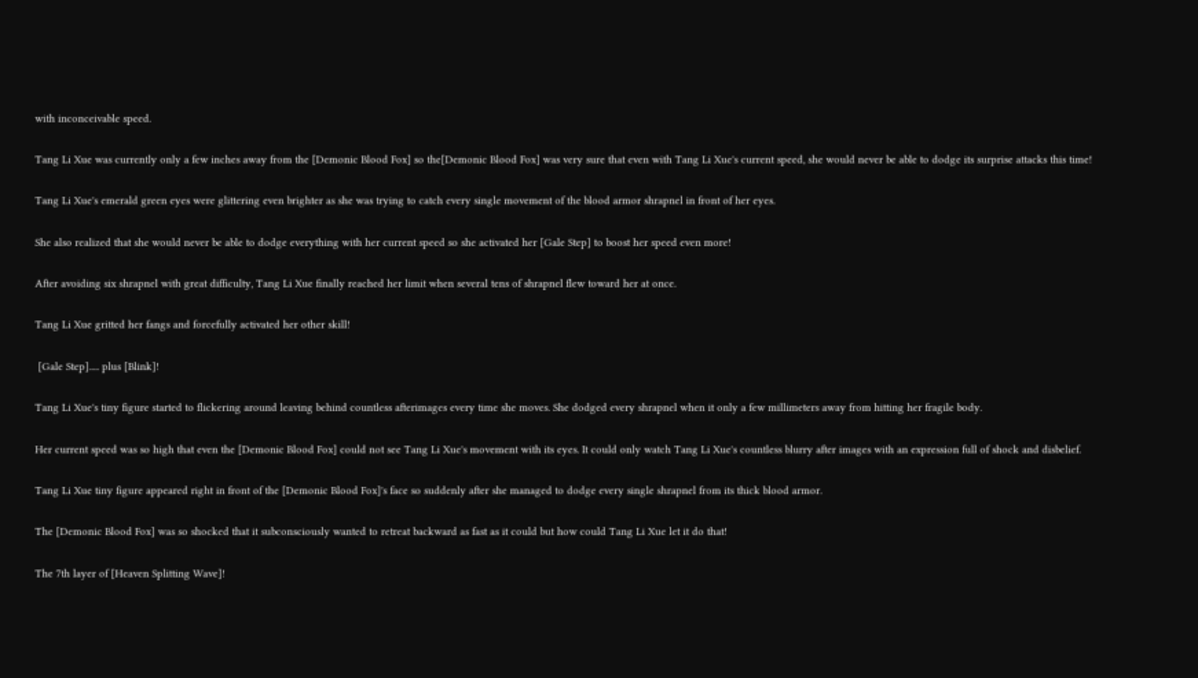with inconceivable speed.

Tang Li Xue was currently only a few inches away from the [Demonic Blood Fox] so the[Demonic Blood Fox] was very sure that even with Tang Li Xue's current speed, she would never be able to dodge its surprise attacks this time!

Tang Li Xue's emerald green eyes were glittering even brighter as she was trying to catch every single movement of the blood armor shrapnel in front of her eyes.

She also realized that she would never be able to dodge everything with her current speed so she activated her [Gale Step] to boost her speed even more!

After avoiding six shrapnel with great difficulty, Tang Li Xue finally reached her limit when several tens of shrapnel flew toward her at once.

Tang Li Xue gritted her fangs and forcefully activated her other skill!

 [Gale Step]..... plus [Blink]!

Tang Li Xue's tiny figure started to flickering around leaving behind countless afterimages every time she moves. She dodged every shrapnel when it only a few millimeters away from hitting her fragile body.

Her current speed was so high that even the [Demonic Blood Fox] could not see Tang Li Xue's movement with its eyes. It could only watch Tang Li Xue's countless blurry after images with an expression full of shock and disbelief.

Tang Li Xue tiny figure appeared right in front of the [Demonic Blood Fox]'s face so suddenly after she managed to dodge every single shrapnel from its thick blood armor.

The [Demonic Blood Fox] was so shocked that it subconsciously wanted to retreat backward as fast as it could but how could Tang Li Xue let it do that!

The 7th layer of [Heaven Splitting Wave]!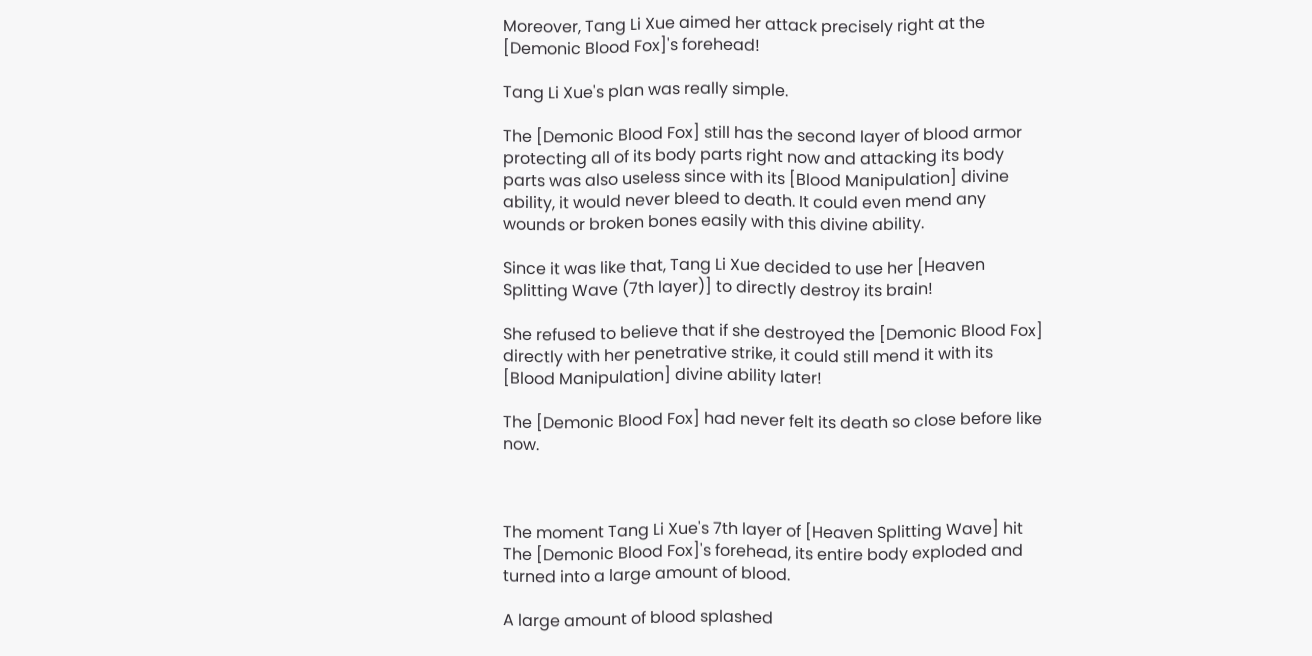Moreover, Tang Li Xue aimed her attack precisely right at the [Demonic Blood Fox]'s forehead!

Tang Li Xue's plan was really simple.

The [Demonic Blood Fox] still has the second layer of blood armor protecting all of its body parts right now and attacking its body parts was also useless since with its [Blood Manipulation] divine ability, it would never bleed to death. It could even mend any wounds or broken bones easily with this divine ability.

Since it was like that, Tang Li Xue decided to use her [Heaven Splitting Wave (7th layer)] to directly destroy its brain!

She refused to believe that if she destroyed the [Demonic Blood Fox] directly with her penetrative strike, it could still mend it with its [Blood Manipulation] divine ability later!

The [Demonic Blood Fox] had never felt its death so close before like now.



The moment Tang Li Xue's 7th layer of [Heaven Splitting Wave] hit The [Demonic Blood Fox]'s forehead, its entire body exploded and turned into a large amount of blood.

A large amount of blood splashed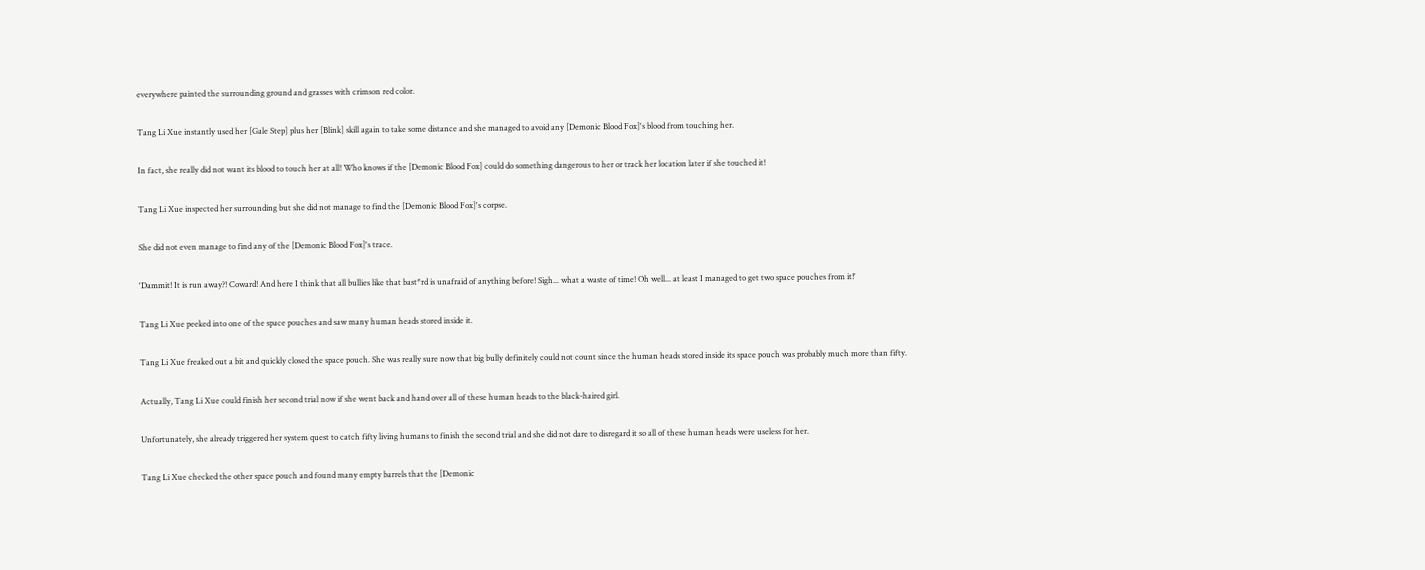everywhere painted the surrounding ground and grasses with crimson red color.

Tang Li Xue instantly used her [Gale Step] plus her [Blink] skill again to take some distance and she managed to avoid any [Demonic Blood Fox]'s blood from touching her.

In fact, she really did not want its blood to touch her at all! Who knows if the [Demonic Blood Fox] could do something dangerous to her or track her location later if she touched it!

Tang Li Xue inspected her surrounding but she did not manage to find the [Demonic Blood Fox]'s corpse.

She did not even manage to find any of the [Demonic Blood Fox]'s trace.

'Dammit! It is run away?! Coward! And here I think that all bullies like that bast*rd is unafraid of anything before! Sigh... what a waste of time! Oh well... at least I managed to get two space pouches from it!'

Tang Li Xue peeked into one of the space pouches and saw many human heads stored inside it.

Tang Li Xue freaked out a bit and quickly closed the space pouch. She was really sure now that big bully definitely could not count since the human heads stored inside its space pouch was probably much more than fifty.

Actually, Tang Li Xue could finish her second trial now if she went back and hand over all of these human heads to the black-haired girl.

Unfortunately, she already triggered her system quest to catch fifty living humans to finish the second trial and she did not dare to disregard it so all of these human heads were useless for her.

Tang Li Xue checked the other space pouch and found many empty barrels that the [Demonic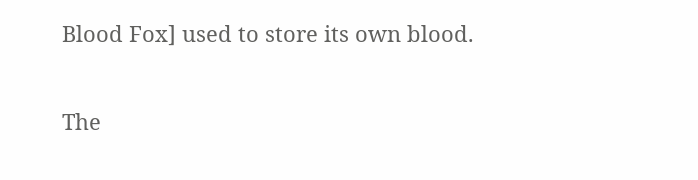Blood Fox] used to store its own blood.

The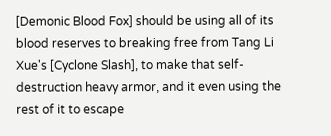[Demonic Blood Fox] should be using all of its blood reserves to breaking free from Tang Li Xue's [Cyclone Slash], to make that self-destruction heavy armor, and it even using the rest of it to escape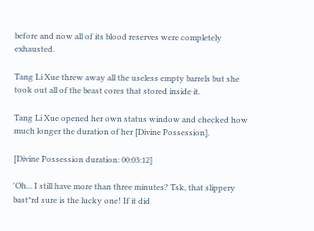before and now all of its blood reserves were completely exhausted.

Tang Li Xue threw away all the useless empty barrels but she took out all of the beast cores that stored inside it.

Tang Li Xue opened her own status window and checked how much longer the duration of her [Divine Possession].

[Divine Possession duration: 00:03:12]

'Oh... I still have more than three minutes? Tsk, that slippery bast*rd sure is the lucky one! If it did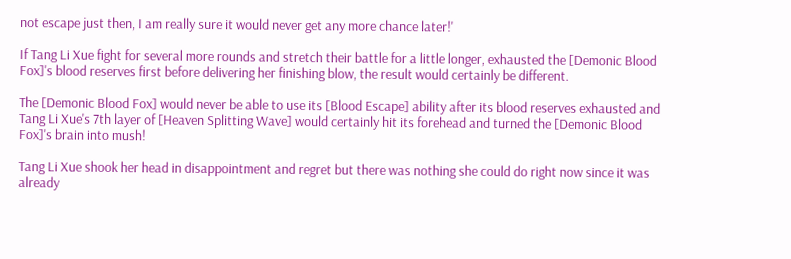not escape just then, I am really sure it would never get any more chance later!'

If Tang Li Xue fight for several more rounds and stretch their battle for a little longer, exhausted the [Demonic Blood Fox]'s blood reserves first before delivering her finishing blow, the result would certainly be different.

The [Demonic Blood Fox] would never be able to use its [Blood Escape] ability after its blood reserves exhausted and Tang Li Xue's 7th layer of [Heaven Splitting Wave] would certainly hit its forehead and turned the [Demonic Blood Fox]'s brain into mush!

Tang Li Xue shook her head in disappointment and regret but there was nothing she could do right now since it was already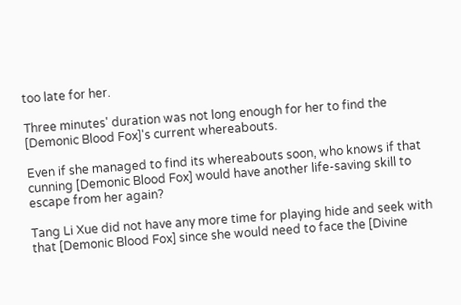too late for her.

Three minutes' duration was not long enough for her to find the [Demonic Blood Fox]'s current whereabouts.

Even if she managed to find its whereabouts soon, who knows if that cunning [Demonic Blood Fox] would have another life-saving skill to escape from her again?

Tang Li Xue did not have any more time for playing hide and seek with that [Demonic Blood Fox] since she would need to face the [Divine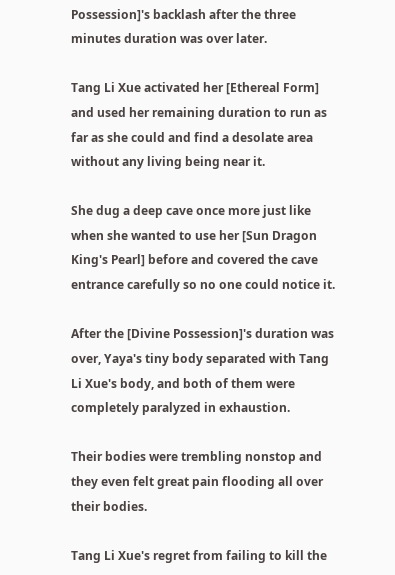Possession]'s backlash after the three minutes duration was over later.

Tang Li Xue activated her [Ethereal Form] and used her remaining duration to run as far as she could and find a desolate area without any living being near it.

She dug a deep cave once more just like when she wanted to use her [Sun Dragon King's Pearl] before and covered the cave entrance carefully so no one could notice it.

After the [Divine Possession]'s duration was over, Yaya's tiny body separated with Tang Li Xue's body, and both of them were completely paralyzed in exhaustion.

Their bodies were trembling nonstop and they even felt great pain flooding all over their bodies.

Tang Li Xue's regret from failing to kill the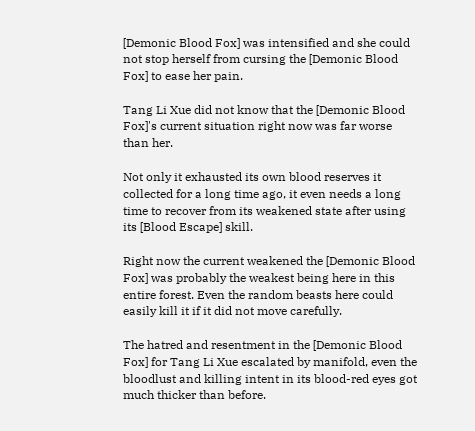[Demonic Blood Fox] was intensified and she could not stop herself from cursing the [Demonic Blood Fox] to ease her pain.

Tang Li Xue did not know that the [Demonic Blood Fox]'s current situation right now was far worse than her.

Not only it exhausted its own blood reserves it collected for a long time ago, it even needs a long time to recover from its weakened state after using its [Blood Escape] skill.

Right now the current weakened the [Demonic Blood Fox] was probably the weakest being here in this entire forest. Even the random beasts here could easily kill it if it did not move carefully.

The hatred and resentment in the [Demonic Blood Fox] for Tang Li Xue escalated by manifold, even the bloodlust and killing intent in its blood-red eyes got much thicker than before.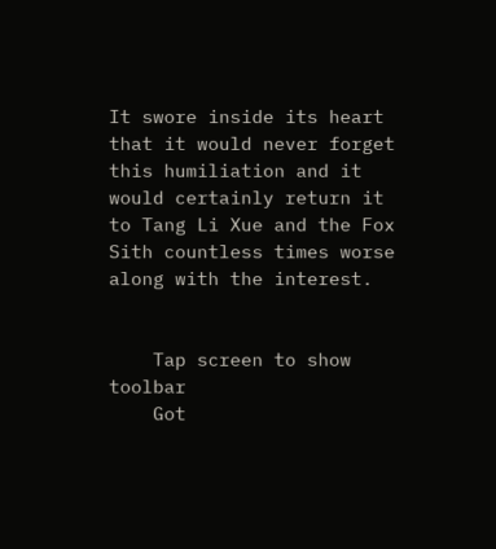It swore inside its heart that it would never forget this humiliation and it would certainly return it to Tang Li Xue and the Fox Sith countless times worse along with the interest.


    Tap screen to show toolbar
    Got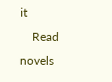it
    Read novels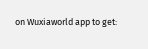on Wuxiaworld app to get: